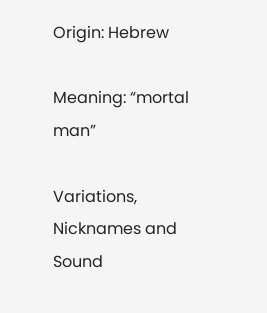Origin: Hebrew

Meaning: “mortal man”

Variations, Nicknames and Sound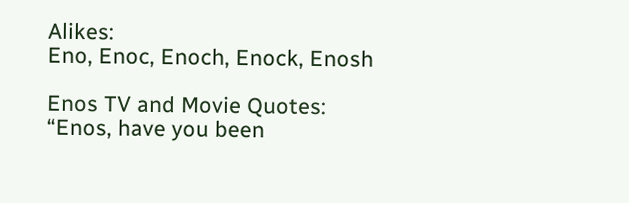Alikes:
Eno, Enoc, Enoch, Enock, Enosh

Enos TV and Movie Quotes:
“Enos, have you been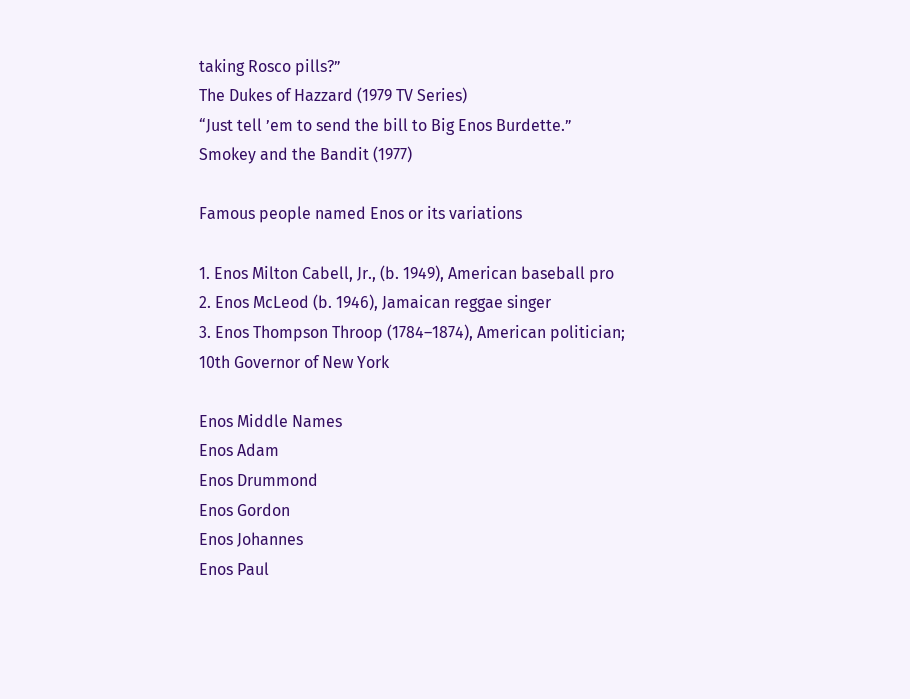taking Rosco pills?”
The Dukes of Hazzard (1979 TV Series)
“Just tell ’em to send the bill to Big Enos Burdette.”
Smokey and the Bandit (1977)

Famous people named Enos or its variations

1. Enos Milton Cabell, Jr., (b. 1949), American baseball pro
2. Enos McLeod (b. 1946), Jamaican reggae singer
3. Enos Thompson Throop (1784–1874), American politician;
10th Governor of New York

Enos Middle Names
Enos Adam
Enos Drummond
Enos Gordon
Enos Johannes
Enos Paul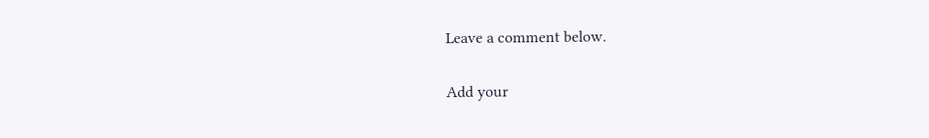Leave a comment below.

Add your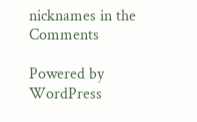nicknames in the Comments

Powered by WordPress